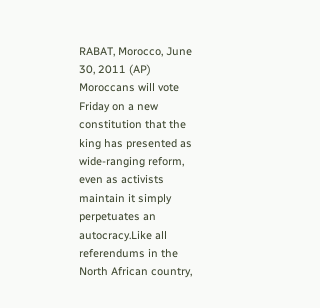RABAT, Morocco, June 30, 2011 (AP) Moroccans will vote Friday on a new constitution that the king has presented as wide-ranging reform, even as activists maintain it simply perpetuates an autocracy.Like all referendums in the North African country,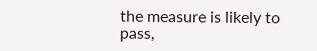the measure is likely to pass,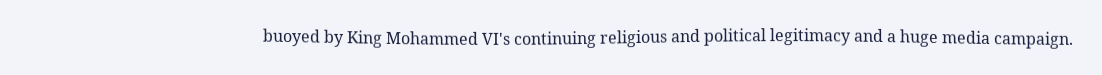buoyed by King Mohammed VI's continuing religious and political legitimacy and a huge media campaign.